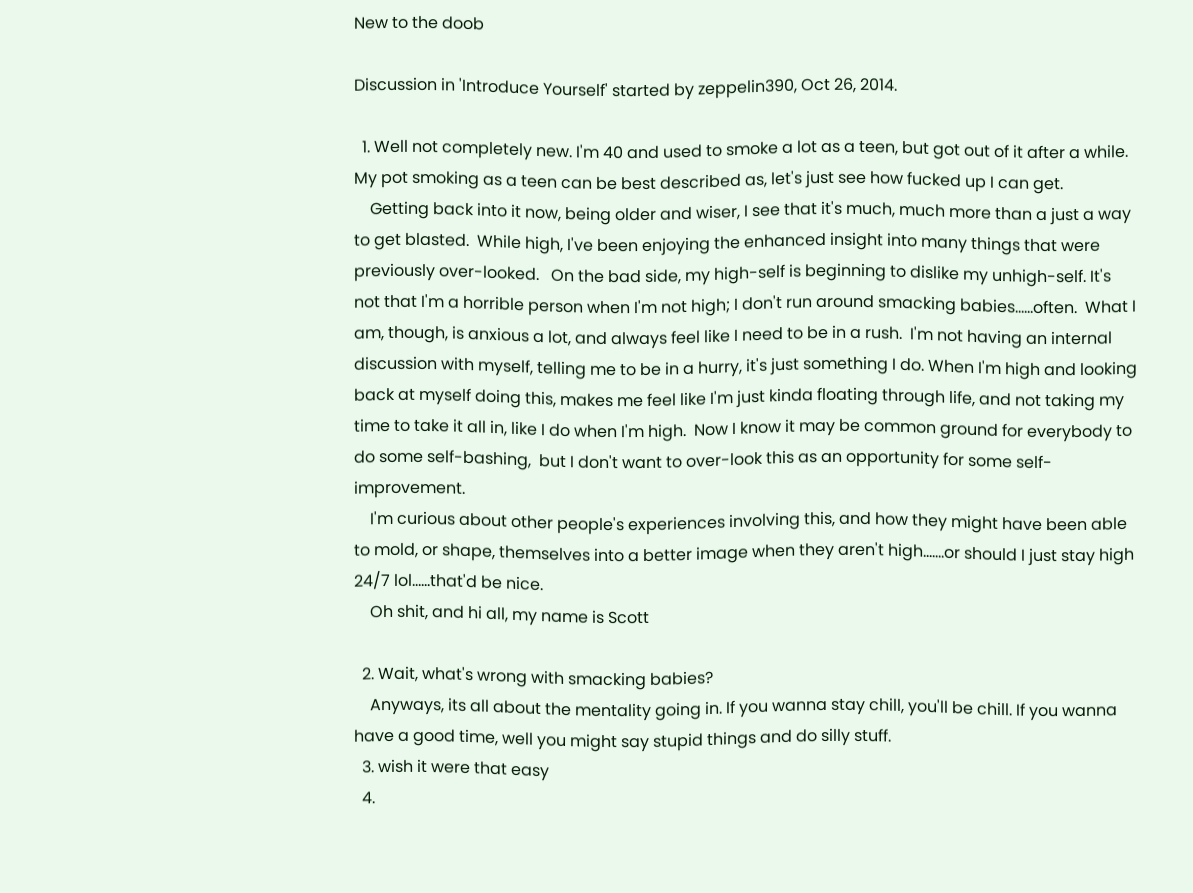New to the doob

Discussion in 'Introduce Yourself' started by zeppelin390, Oct 26, 2014.

  1. Well not completely new. I'm 40 and used to smoke a lot as a teen, but got out of it after a while. My pot smoking as a teen can be best described as, let's just see how fucked up I can get.
    Getting back into it now, being older and wiser, I see that it's much, much more than a just a way to get blasted.  While high, I've been enjoying the enhanced insight into many things that were previously over-looked.   On the bad side, my high-self is beginning to dislike my unhigh-self. It's not that I'm a horrible person when I'm not high; I don't run around smacking babies……often.  What I am, though, is anxious a lot, and always feel like I need to be in a rush.  I'm not having an internal discussion with myself, telling me to be in a hurry, it's just something I do. When I'm high and looking back at myself doing this, makes me feel like I'm just kinda floating through life, and not taking my time to take it all in, like I do when I'm high.  Now I know it may be common ground for everybody to do some self-bashing,  but I don't want to over-look this as an opportunity for some self-improvement.
    I'm curious about other people's experiences involving this, and how they might have been able to mold, or shape, themselves into a better image when they aren't high…….or should I just stay high 24/7 lol……that'd be nice.
    Oh shit, and hi all, my name is Scott

  2. Wait, what's wrong with smacking babies?
    Anyways, its all about the mentality going in. If you wanna stay chill, you'll be chill. If you wanna have a good time, well you might say stupid things and do silly stuff.
  3. wish it were that easy
  4.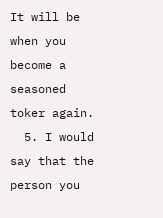It will be when you become a seasoned toker again.
  5. I would say that the person you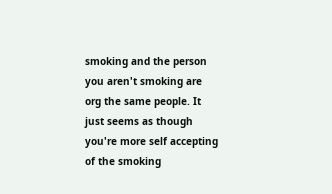smoking and the person you aren't smoking are org the same people. It just seems as though you're more self accepting of the smoking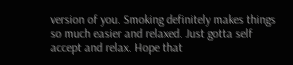version of you. Smoking definitely makes things so much easier and relaxed. Just gotta self accept and relax. Hope that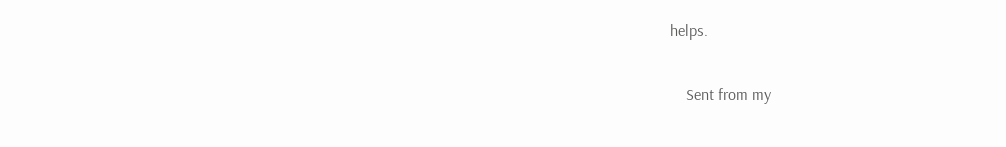helps.

    Sent from my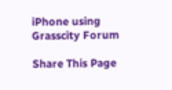iPhone using Grasscity Forum

Share This Page